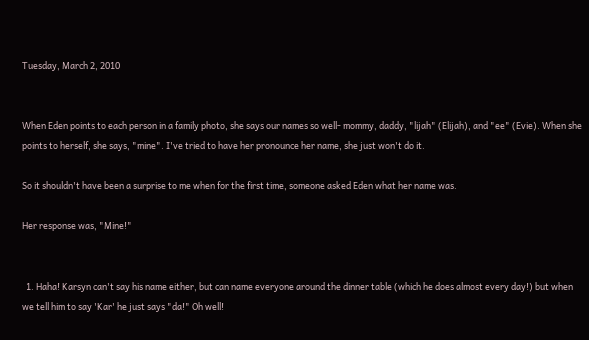Tuesday, March 2, 2010


When Eden points to each person in a family photo, she says our names so well- mommy, daddy, "lijah" (Elijah), and "ee" (Evie). When she points to herself, she says, "mine". I've tried to have her pronounce her name, she just won't do it.

So it shouldn't have been a surprise to me when for the first time, someone asked Eden what her name was.

Her response was, "Mine!"


  1. Haha! Karsyn can't say his name either, but can name everyone around the dinner table (which he does almost every day!) but when we tell him to say 'Kar' he just says "da!" Oh well!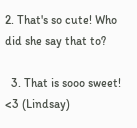2. That's so cute! Who did she say that to?

  3. That is sooo sweet! <3 (Lindsay)